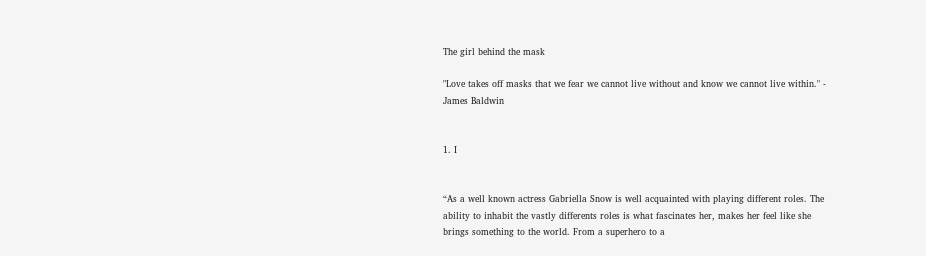The girl behind the mask

"Love takes off masks that we fear we cannot live without and know we cannot live within." - James Baldwin


1. I


“As a well known actress Gabriella Snow is well acquainted with playing different roles. The ability to inhabit the vastly differents roles is what fascinates her, makes her feel like she brings something to the world. From a superhero to a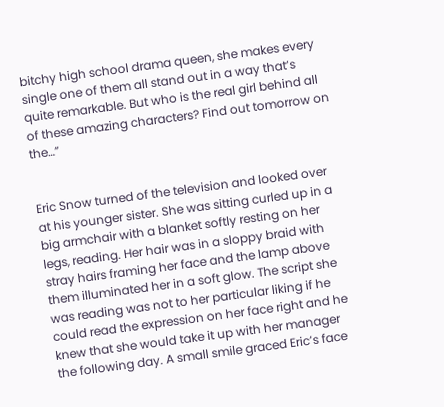bitchy high school drama queen, she makes every single one of them all stand out in a way that’s quite remarkable. But who is the real girl behind all of these amazing characters? Find out tomorrow on the…”


Eric Snow turned of the television and looked over at his younger sister. She was sitting curled up in a big armchair with a blanket softly resting on her legs, reading. Her hair was in a sloppy braid with stray hairs framing her face and the lamp above them illuminated her in a soft glow. The script she was reading was not to her particular liking if he could read the expression on her face right and he knew that she would take it up with her manager the following day. A small smile graced Eric’s face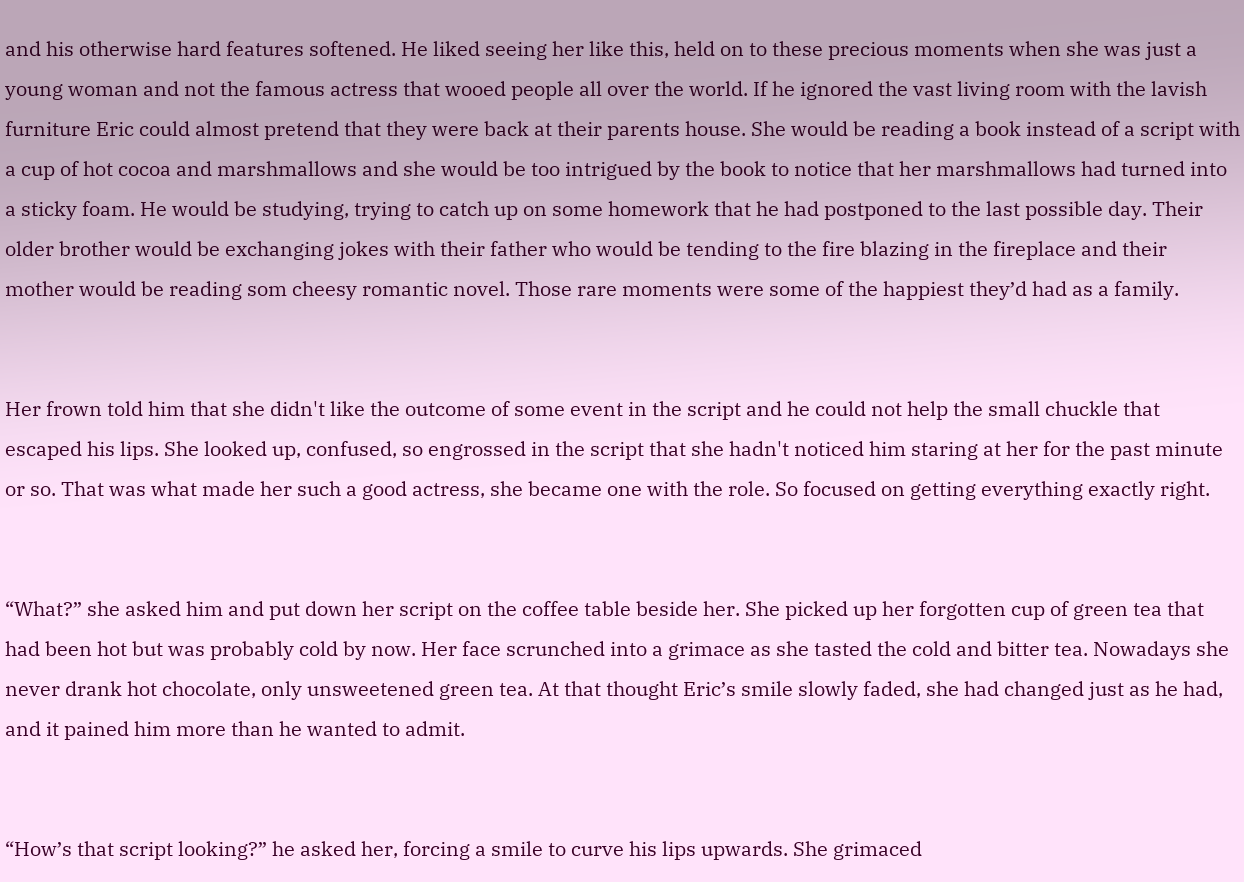and his otherwise hard features softened. He liked seeing her like this, held on to these precious moments when she was just a young woman and not the famous actress that wooed people all over the world. If he ignored the vast living room with the lavish furniture Eric could almost pretend that they were back at their parents house. She would be reading a book instead of a script with a cup of hot cocoa and marshmallows and she would be too intrigued by the book to notice that her marshmallows had turned into a sticky foam. He would be studying, trying to catch up on some homework that he had postponed to the last possible day. Their older brother would be exchanging jokes with their father who would be tending to the fire blazing in the fireplace and their mother would be reading som cheesy romantic novel. Those rare moments were some of the happiest they’d had as a family.


Her frown told him that she didn't like the outcome of some event in the script and he could not help the small chuckle that escaped his lips. She looked up, confused, so engrossed in the script that she hadn't noticed him staring at her for the past minute or so. That was what made her such a good actress, she became one with the role. So focused on getting everything exactly right.


“What?” she asked him and put down her script on the coffee table beside her. She picked up her forgotten cup of green tea that had been hot but was probably cold by now. Her face scrunched into a grimace as she tasted the cold and bitter tea. Nowadays she never drank hot chocolate, only unsweetened green tea. At that thought Eric’s smile slowly faded, she had changed just as he had, and it pained him more than he wanted to admit.


“How’s that script looking?” he asked her, forcing a smile to curve his lips upwards. She grimaced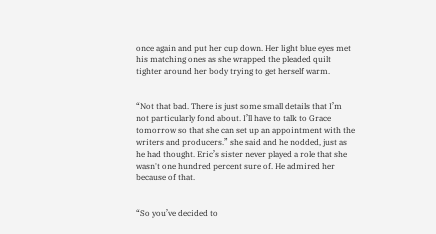once again and put her cup down. Her light blue eyes met his matching ones as she wrapped the pleaded quilt tighter around her body trying to get herself warm.


“Not that bad. There is just some small details that I’m not particularly fond about. I’ll have to talk to Grace tomorrow so that she can set up an appointment with the writers and producers.” she said and he nodded, just as he had thought. Eric’s sister never played a role that she wasn't one hundred percent sure of. He admired her because of that.


“So you’ve decided to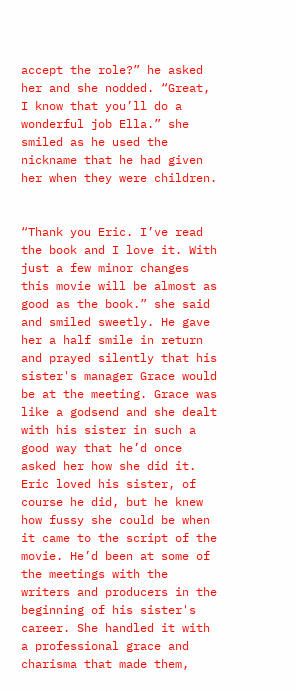accept the role?” he asked her and she nodded. “Great, I know that you’ll do a wonderful job Ella.” she smiled as he used the nickname that he had given her when they were children.


“Thank you Eric. I’ve read the book and I love it. With just a few minor changes this movie will be almost as good as the book.” she said and smiled sweetly. He gave her a half smile in return and prayed silently that his sister's manager Grace would be at the meeting. Grace was like a godsend and she dealt with his sister in such a good way that he’d once asked her how she did it. Eric loved his sister, of course he did, but he knew how fussy she could be when it came to the script of the movie. He’d been at some of the meetings with the writers and producers in the beginning of his sister's career. She handled it with a professional grace and charisma that made them,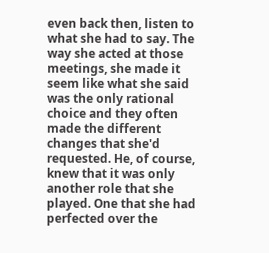even back then, listen to what she had to say. The way she acted at those meetings, she made it seem like what she said was the only rational choice and they often made the different changes that she'd requested. He, of course, knew that it was only another role that she played. One that she had perfected over the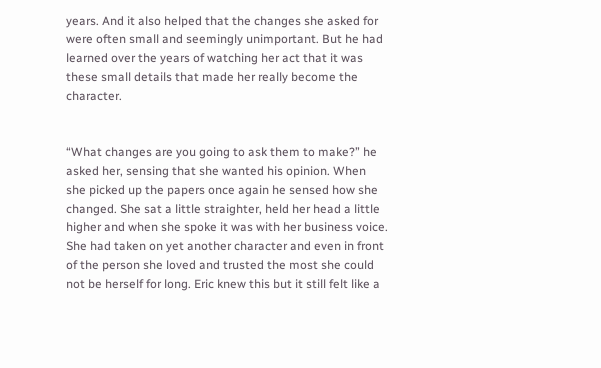years. And it also helped that the changes she asked for were often small and seemingly unimportant. But he had learned over the years of watching her act that it was these small details that made her really become the character.


“What changes are you going to ask them to make?” he asked her, sensing that she wanted his opinion. When she picked up the papers once again he sensed how she changed. She sat a little straighter, held her head a little higher and when she spoke it was with her business voice. She had taken on yet another character and even in front of the person she loved and trusted the most she could not be herself for long. Eric knew this but it still felt like a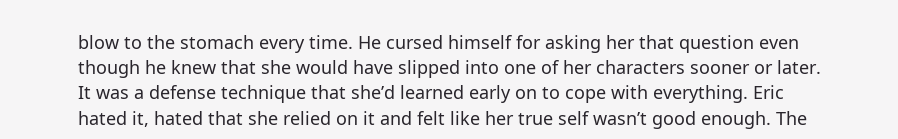blow to the stomach every time. He cursed himself for asking her that question even though he knew that she would have slipped into one of her characters sooner or later. It was a defense technique that she’d learned early on to cope with everything. Eric hated it, hated that she relied on it and felt like her true self wasn’t good enough. The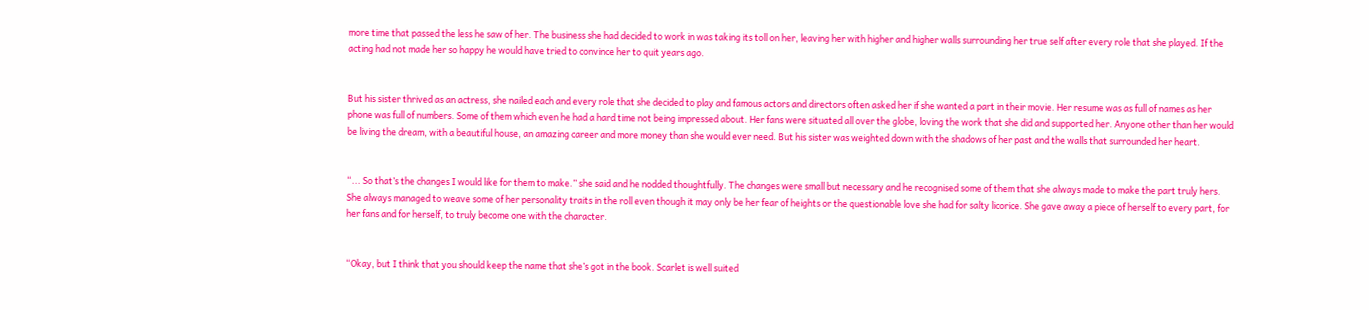more time that passed the less he saw of her. The business she had decided to work in was taking its toll on her, leaving her with higher and higher walls surrounding her true self after every role that she played. If the acting had not made her so happy he would have tried to convince her to quit years ago.


But his sister thrived as an actress, she nailed each and every role that she decided to play and famous actors and directors often asked her if she wanted a part in their movie. Her resume was as full of names as her phone was full of numbers. Some of them which even he had a hard time not being impressed about. Her fans were situated all over the globe, loving the work that she did and supported her. Anyone other than her would be living the dream, with a beautiful house, an amazing career and more money than she would ever need. But his sister was weighted down with the shadows of her past and the walls that surrounded her heart.


“... So that’s the changes I would like for them to make.” she said and he nodded thoughtfully. The changes were small but necessary and he recognised some of them that she always made to make the part truly hers. She always managed to weave some of her personality traits in the roll even though it may only be her fear of heights or the questionable love she had for salty licorice. She gave away a piece of herself to every part, for her fans and for herself, to truly become one with the character.


“Okay, but I think that you should keep the name that she’s got in the book. Scarlet is well suited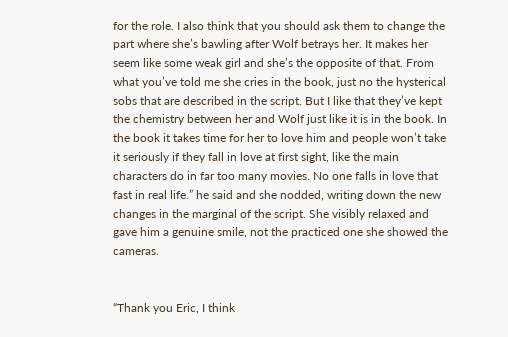for the role. I also think that you should ask them to change the part where she’s bawling after Wolf betrays her. It makes her seem like some weak girl and she’s the opposite of that. From what you’ve told me she cries in the book, just no the hysterical sobs that are described in the script. But I like that they’ve kept the chemistry between her and Wolf just like it is in the book. In the book it takes time for her to love him and people won’t take it seriously if they fall in love at first sight, like the main characters do in far too many movies. No one falls in love that fast in real life.” he said and she nodded, writing down the new changes in the marginal of the script. She visibly relaxed and gave him a genuine smile, not the practiced one she showed the cameras.


“Thank you Eric, I think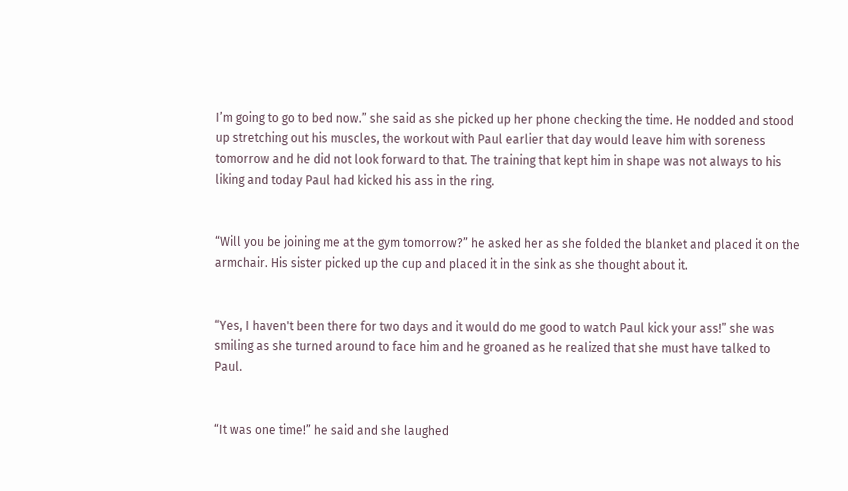I’m going to go to bed now.” she said as she picked up her phone checking the time. He nodded and stood up stretching out his muscles, the workout with Paul earlier that day would leave him with soreness tomorrow and he did not look forward to that. The training that kept him in shape was not always to his liking and today Paul had kicked his ass in the ring.


“Will you be joining me at the gym tomorrow?” he asked her as she folded the blanket and placed it on the armchair. His sister picked up the cup and placed it in the sink as she thought about it.


“Yes, I haven't been there for two days and it would do me good to watch Paul kick your ass!” she was smiling as she turned around to face him and he groaned as he realized that she must have talked to Paul.


“It was one time!” he said and she laughed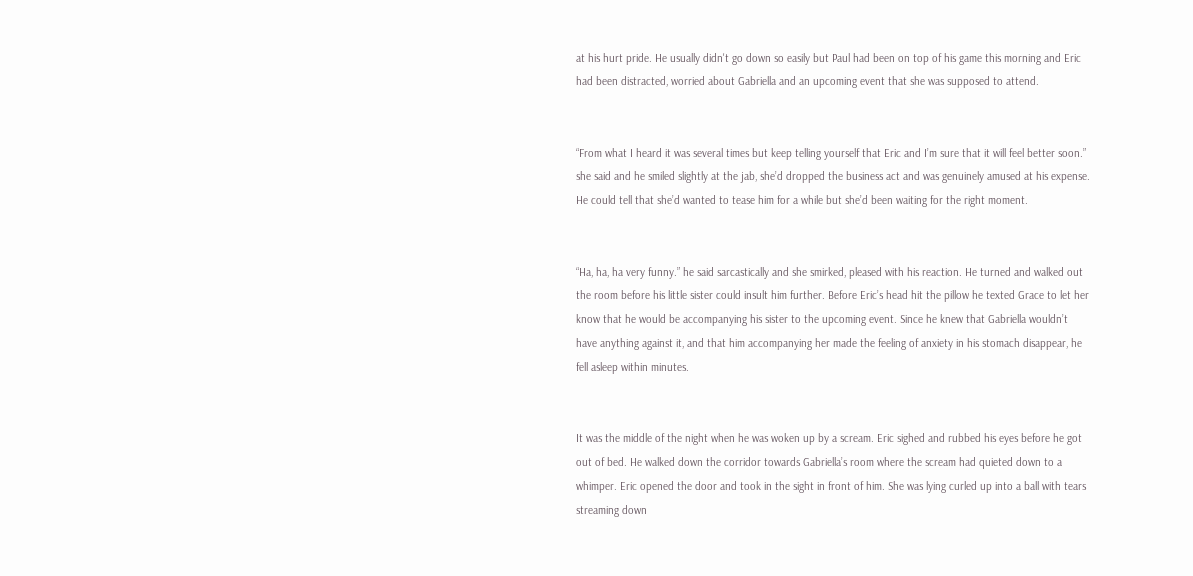at his hurt pride. He usually didn't go down so easily but Paul had been on top of his game this morning and Eric had been distracted, worried about Gabriella and an upcoming event that she was supposed to attend.


“From what I heard it was several times but keep telling yourself that Eric and I’m sure that it will feel better soon.” she said and he smiled slightly at the jab, she’d dropped the business act and was genuinely amused at his expense. He could tell that she’d wanted to tease him for a while but she’d been waiting for the right moment.


“Ha, ha, ha very funny.” he said sarcastically and she smirked, pleased with his reaction. He turned and walked out the room before his little sister could insult him further. Before Eric’s head hit the pillow he texted Grace to let her know that he would be accompanying his sister to the upcoming event. Since he knew that Gabriella wouldn’t have anything against it, and that him accompanying her made the feeling of anxiety in his stomach disappear, he fell asleep within minutes.


It was the middle of the night when he was woken up by a scream. Eric sighed and rubbed his eyes before he got out of bed. He walked down the corridor towards Gabriella’s room where the scream had quieted down to a whimper. Eric opened the door and took in the sight in front of him. She was lying curled up into a ball with tears streaming down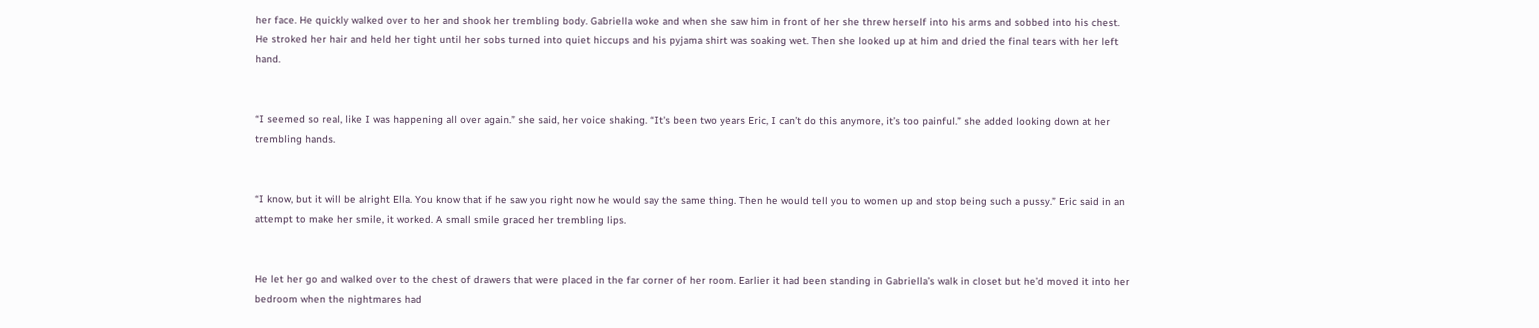her face. He quickly walked over to her and shook her trembling body. Gabriella woke and when she saw him in front of her she threw herself into his arms and sobbed into his chest. He stroked her hair and held her tight until her sobs turned into quiet hiccups and his pyjama shirt was soaking wet. Then she looked up at him and dried the final tears with her left hand.


“I seemed so real, like I was happening all over again.” she said, her voice shaking. “It's been two years Eric, I can’t do this anymore, it’s too painful.” she added looking down at her trembling hands.


“I know, but it will be alright Ella. You know that if he saw you right now he would say the same thing. Then he would tell you to women up and stop being such a pussy.” Eric said in an attempt to make her smile, it worked. A small smile graced her trembling lips.


He let her go and walked over to the chest of drawers that were placed in the far corner of her room. Earlier it had been standing in Gabriella’s walk in closet but he’d moved it into her bedroom when the nightmares had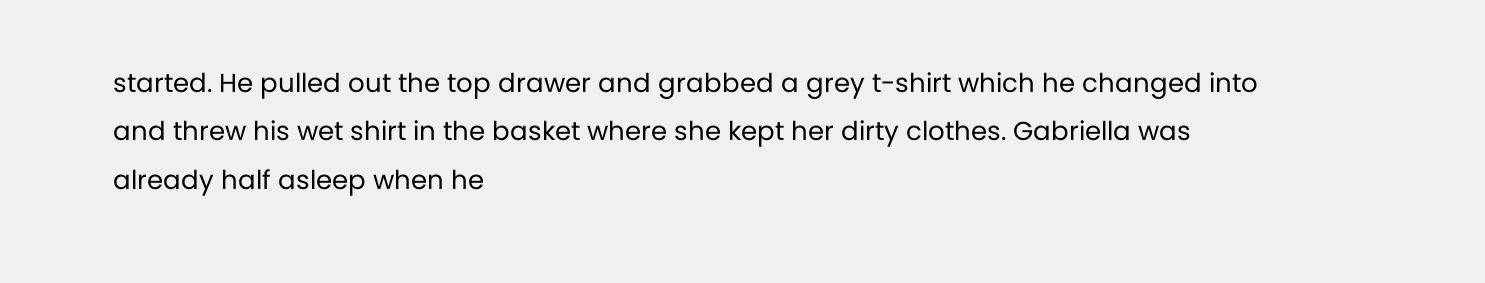started. He pulled out the top drawer and grabbed a grey t-shirt which he changed into and threw his wet shirt in the basket where she kept her dirty clothes. Gabriella was already half asleep when he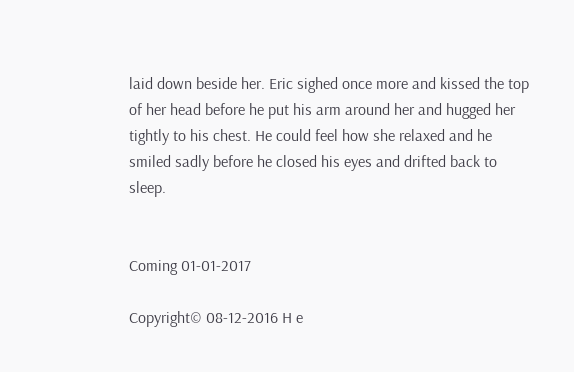laid down beside her. Eric sighed once more and kissed the top of her head before he put his arm around her and hugged her tightly to his chest. He could feel how she relaxed and he smiled sadly before he closed his eyes and drifted back to sleep.


Coming 01-01-2017

Copyright© 08-12-2016 H e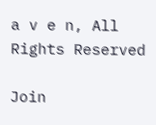a v e n, All Rights Reserved

Join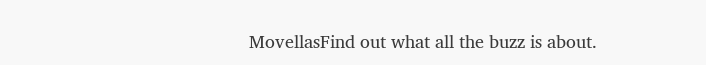MovellasFind out what all the buzz is about.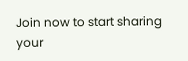Join now to start sharing your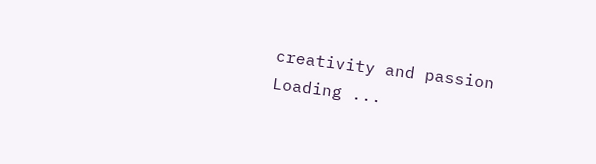creativity and passion
Loading ...